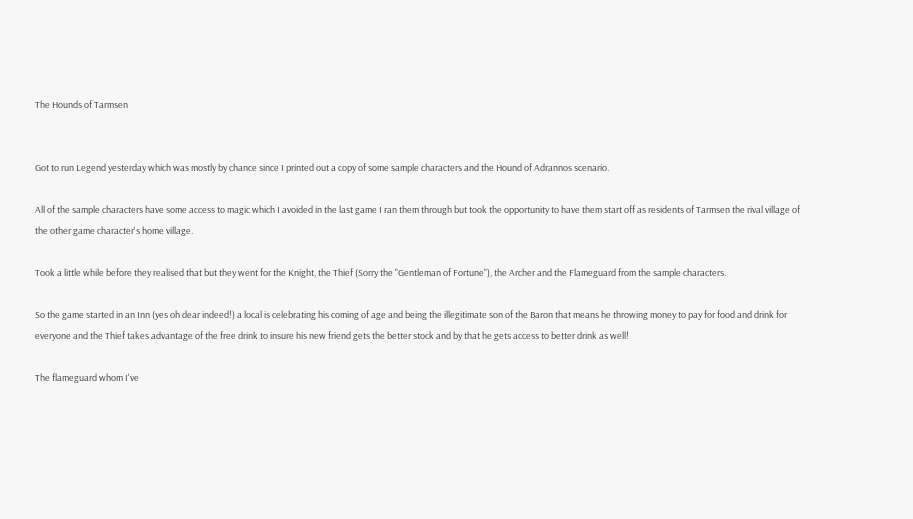The Hounds of Tarmsen


Got to run Legend yesterday which was mostly by chance since I printed out a copy of some sample characters and the Hound of Adrannos scenario.

All of the sample characters have some access to magic which I avoided in the last game I ran them through but took the opportunity to have them start off as residents of Tarmsen the rival village of the other game character's home village.

Took a little while before they realised that but they went for the Knight, the Thief (Sorry the "Gentleman of Fortune"), the Archer and the Flameguard from the sample characters.

So the game started in an Inn (yes oh dear indeed!) a local is celebrating his coming of age and being the illegitimate son of the Baron that means he throwing money to pay for food and drink for everyone and the Thief takes advantage of the free drink to insure his new friend gets the better stock and by that he gets access to better drink as well!

The flameguard whom I've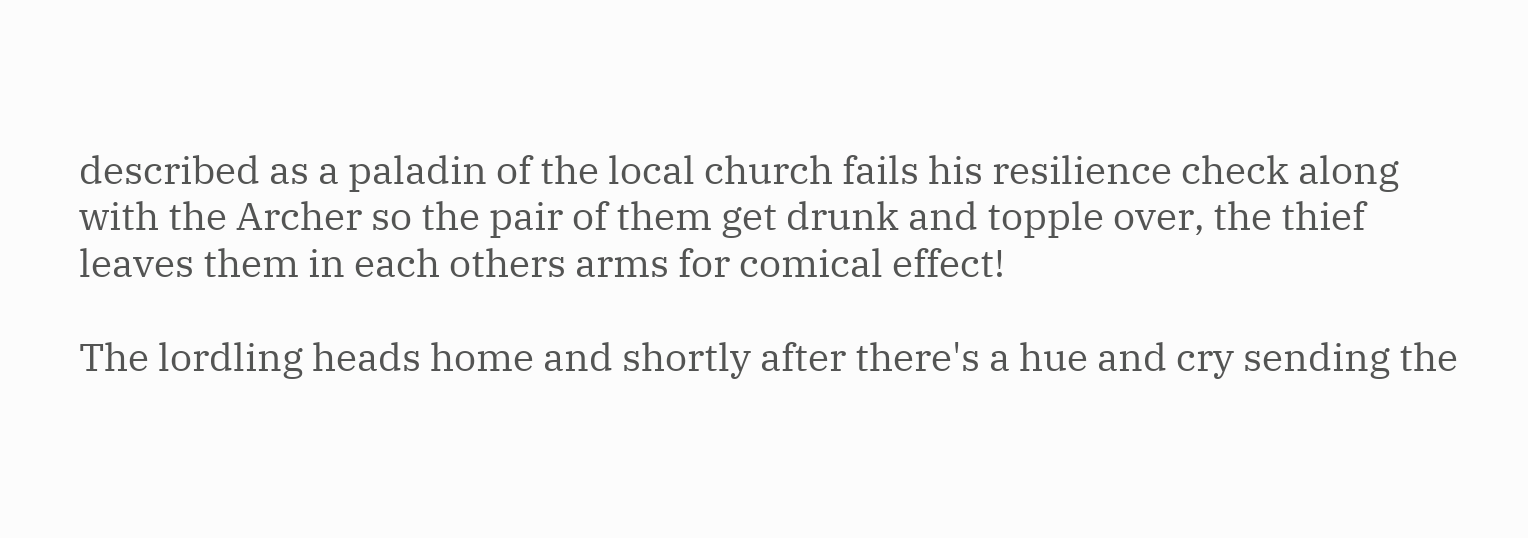described as a paladin of the local church fails his resilience check along with the Archer so the pair of them get drunk and topple over, the thief leaves them in each others arms for comical effect!

The lordling heads home and shortly after there's a hue and cry sending the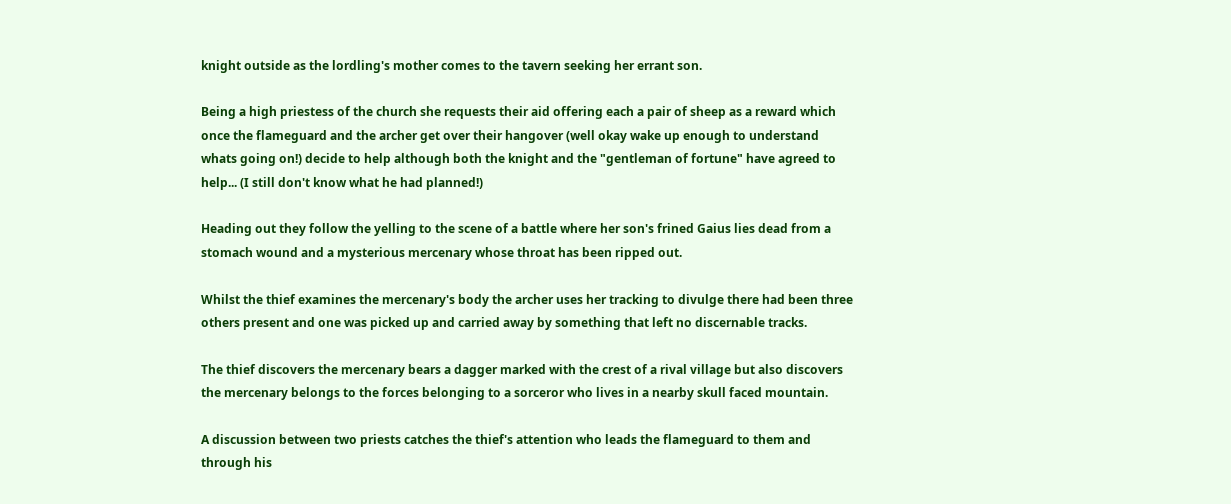knight outside as the lordling's mother comes to the tavern seeking her errant son.

Being a high priestess of the church she requests their aid offering each a pair of sheep as a reward which once the flameguard and the archer get over their hangover (well okay wake up enough to understand whats going on!) decide to help although both the knight and the "gentleman of fortune" have agreed to help... (I still don't know what he had planned!)

Heading out they follow the yelling to the scene of a battle where her son's frined Gaius lies dead from a stomach wound and a mysterious mercenary whose throat has been ripped out.

Whilst the thief examines the mercenary's body the archer uses her tracking to divulge there had been three others present and one was picked up and carried away by something that left no discernable tracks.

The thief discovers the mercenary bears a dagger marked with the crest of a rival village but also discovers the mercenary belongs to the forces belonging to a sorceror who lives in a nearby skull faced mountain.

A discussion between two priests catches the thief's attention who leads the flameguard to them and through his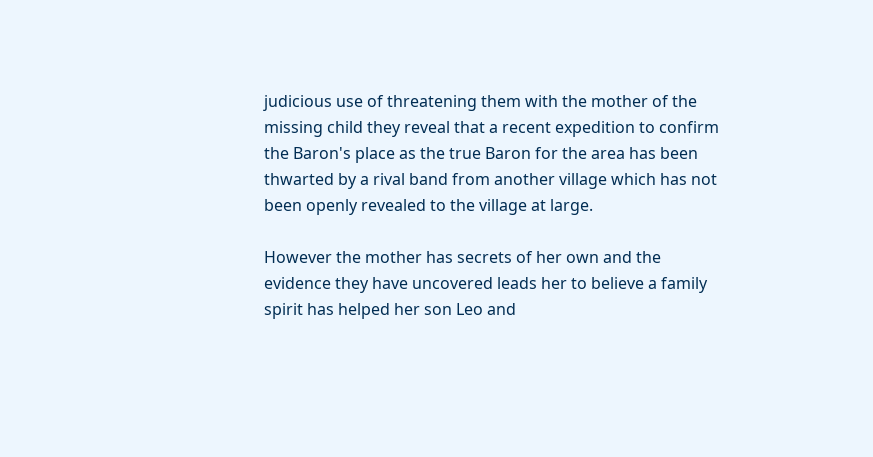judicious use of threatening them with the mother of the missing child they reveal that a recent expedition to confirm the Baron's place as the true Baron for the area has been thwarted by a rival band from another village which has not been openly revealed to the village at large.

However the mother has secrets of her own and the evidence they have uncovered leads her to believe a family spirit has helped her son Leo and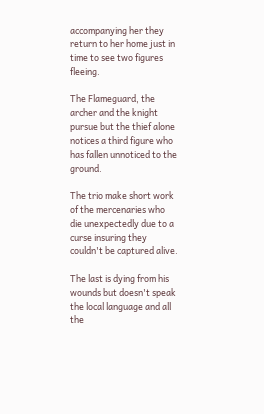accompanying her they return to her home just in time to see two figures fleeing.

The Flameguard, the archer and the knight pursue but the thief alone notices a third figure who has fallen unnoticed to the ground.

The trio make short work of the mercenaries who die unexpectedly due to a curse insuring they couldn't be captured alive.

The last is dying from his wounds but doesn't speak the local language and all the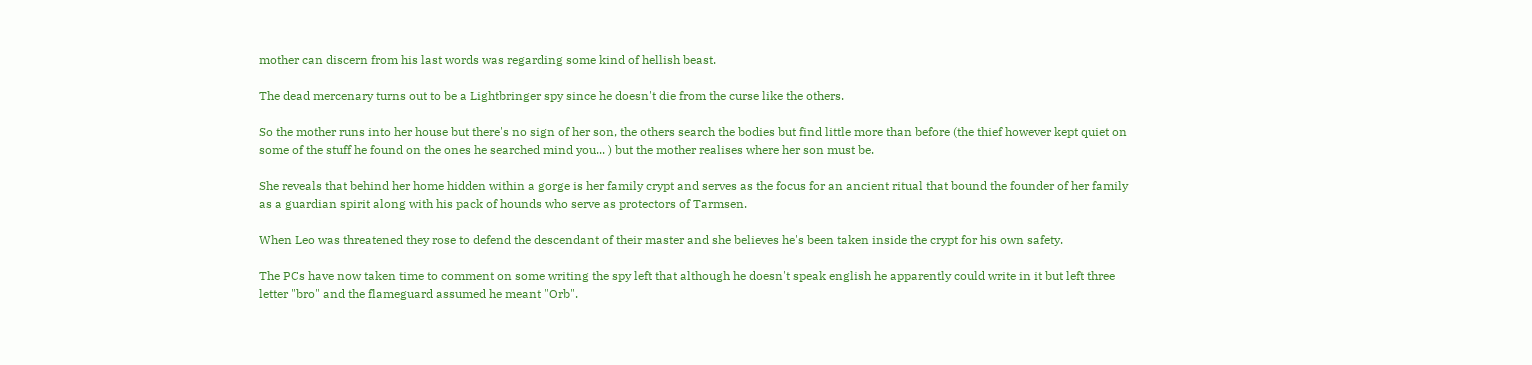mother can discern from his last words was regarding some kind of hellish beast.

The dead mercenary turns out to be a Lightbringer spy since he doesn't die from the curse like the others.

So the mother runs into her house but there's no sign of her son, the others search the bodies but find little more than before (the thief however kept quiet on some of the stuff he found on the ones he searched mind you... ) but the mother realises where her son must be.

She reveals that behind her home hidden within a gorge is her family crypt and serves as the focus for an ancient ritual that bound the founder of her family as a guardian spirit along with his pack of hounds who serve as protectors of Tarmsen.

When Leo was threatened they rose to defend the descendant of their master and she believes he's been taken inside the crypt for his own safety.

The PCs have now taken time to comment on some writing the spy left that although he doesn't speak english he apparently could write in it but left three letter "bro" and the flameguard assumed he meant "Orb".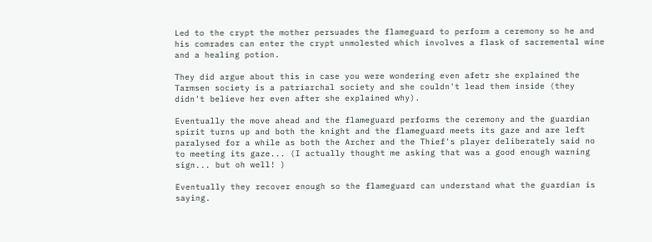Led to the crypt the mother persuades the flameguard to perform a ceremony so he and his comrades can enter the crypt unmolested which involves a flask of sacremental wine and a healing potion.

They did argue about this in case you were wondering even afetr she explained the Tarmsen society is a patriarchal society and she couldn't lead them inside (they didn't believe her even after she explained why).

Eventually the move ahead and the flameguard performs the ceremony and the guardian spirit turns up and both the knight and the flameguard meets its gaze and are left paralysed for a while as both the Archer and the Thief's player deliberately said no to meeting its gaze... (I actually thought me asking that was a good enough warning sign... but oh well! )

Eventually they recover enough so the flameguard can understand what the guardian is saying.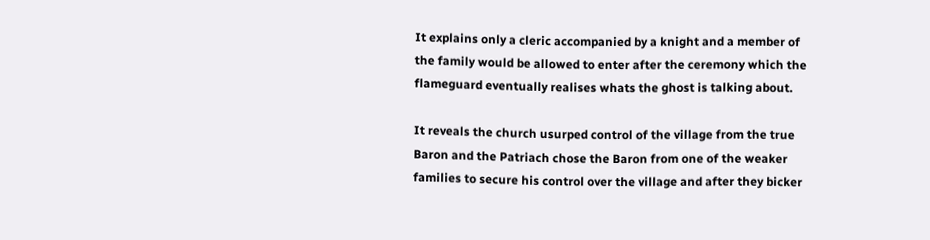It explains only a cleric accompanied by a knight and a member of the family would be allowed to enter after the ceremony which the flameguard eventually realises whats the ghost is talking about.

It reveals the church usurped control of the village from the true Baron and the Patriach chose the Baron from one of the weaker families to secure his control over the village and after they bicker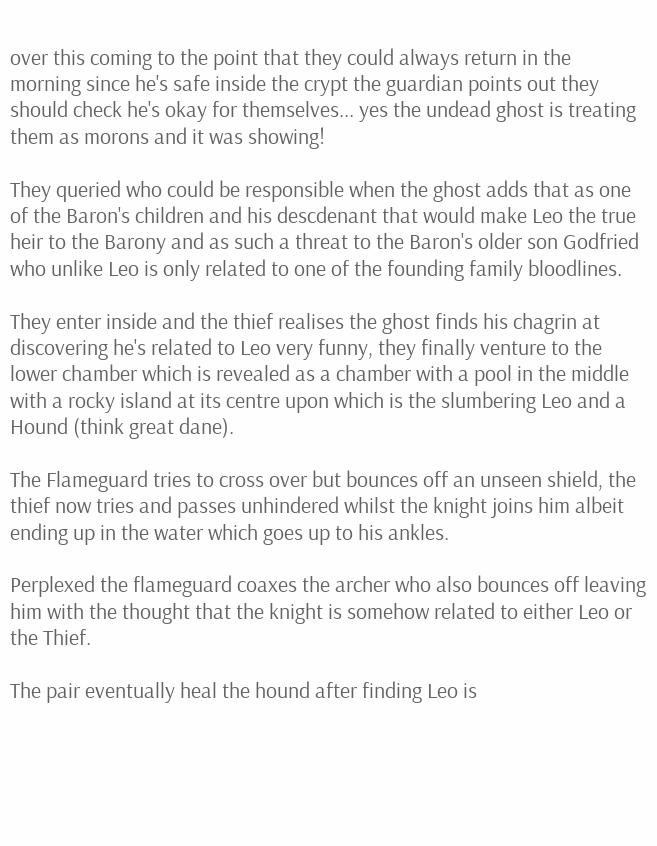over this coming to the point that they could always return in the morning since he's safe inside the crypt the guardian points out they should check he's okay for themselves... yes the undead ghost is treating them as morons and it was showing!

They queried who could be responsible when the ghost adds that as one of the Baron's children and his descdenant that would make Leo the true heir to the Barony and as such a threat to the Baron's older son Godfried who unlike Leo is only related to one of the founding family bloodlines.

They enter inside and the thief realises the ghost finds his chagrin at discovering he's related to Leo very funny, they finally venture to the lower chamber which is revealed as a chamber with a pool in the middle with a rocky island at its centre upon which is the slumbering Leo and a Hound (think great dane).

The Flameguard tries to cross over but bounces off an unseen shield, the thief now tries and passes unhindered whilst the knight joins him albeit ending up in the water which goes up to his ankles.

Perplexed the flameguard coaxes the archer who also bounces off leaving him with the thought that the knight is somehow related to either Leo or the Thief.

The pair eventually heal the hound after finding Leo is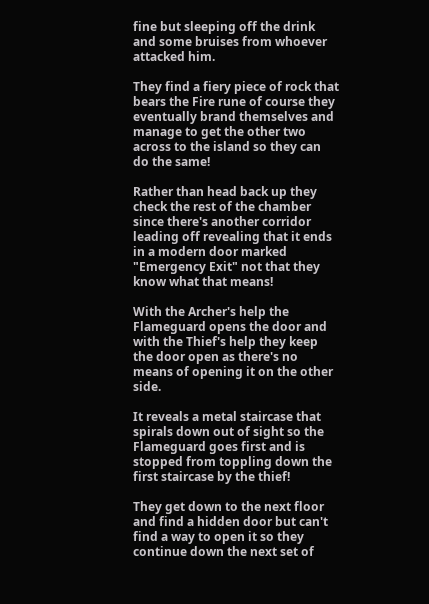fine but sleeping off the drink and some bruises from whoever attacked him.

They find a fiery piece of rock that bears the Fire rune of course they eventually brand themselves and manage to get the other two across to the island so they can do the same!

Rather than head back up they check the rest of the chamber since there's another corridor leading off revealing that it ends in a modern door marked "Emergency Exit" not that they know what that means!

With the Archer's help the Flameguard opens the door and with the Thief's help they keep the door open as there's no means of opening it on the other side.

It reveals a metal staircase that spirals down out of sight so the Flameguard goes first and is stopped from toppling down the first staircase by the thief!

They get down to the next floor and find a hidden door but can't find a way to open it so they continue down the next set of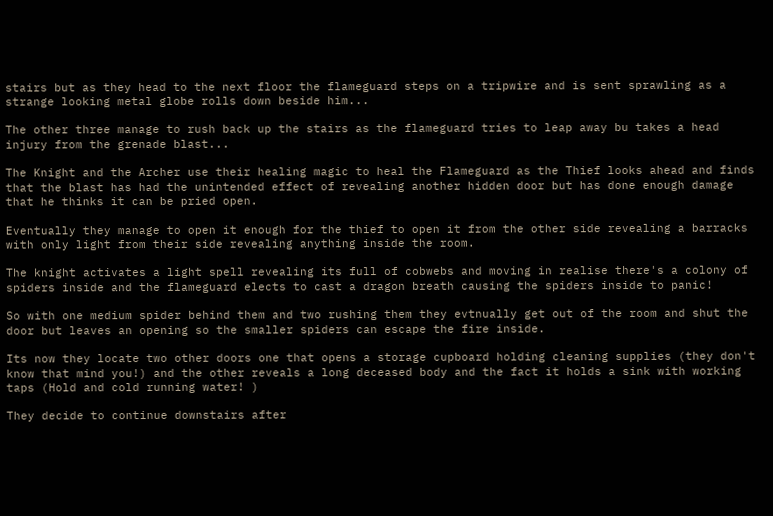stairs but as they head to the next floor the flameguard steps on a tripwire and is sent sprawling as a strange looking metal globe rolls down beside him...

The other three manage to rush back up the stairs as the flameguard tries to leap away bu takes a head injury from the grenade blast...

The Knight and the Archer use their healing magic to heal the Flameguard as the Thief looks ahead and finds that the blast has had the unintended effect of revealing another hidden door but has done enough damage that he thinks it can be pried open.

Eventually they manage to open it enough for the thief to open it from the other side revealing a barracks with only light from their side revealing anything inside the room.

The knight activates a light spell revealing its full of cobwebs and moving in realise there's a colony of spiders inside and the flameguard elects to cast a dragon breath causing the spiders inside to panic!

So with one medium spider behind them and two rushing them they evtnually get out of the room and shut the door but leaves an opening so the smaller spiders can escape the fire inside.

Its now they locate two other doors one that opens a storage cupboard holding cleaning supplies (they don't know that mind you!) and the other reveals a long deceased body and the fact it holds a sink with working taps (Hold and cold running water! )

They decide to continue downstairs after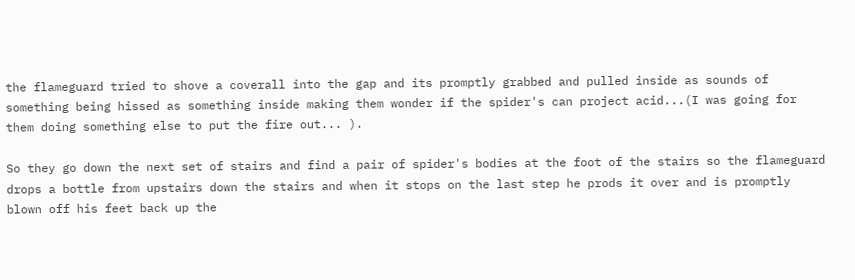the flameguard tried to shove a coverall into the gap and its promptly grabbed and pulled inside as sounds of something being hissed as something inside making them wonder if the spider's can project acid...(I was going for them doing something else to put the fire out... ).

So they go down the next set of stairs and find a pair of spider's bodies at the foot of the stairs so the flameguard drops a bottle from upstairs down the stairs and when it stops on the last step he prods it over and is promptly blown off his feet back up the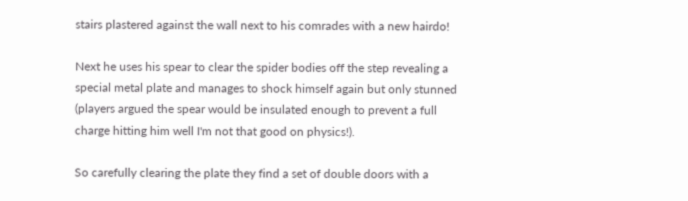stairs plastered against the wall next to his comrades with a new hairdo!

Next he uses his spear to clear the spider bodies off the step revealing a special metal plate and manages to shock himself again but only stunned (players argued the spear would be insulated enough to prevent a full charge hitting him well I'm not that good on physics!).

So carefully clearing the plate they find a set of double doors with a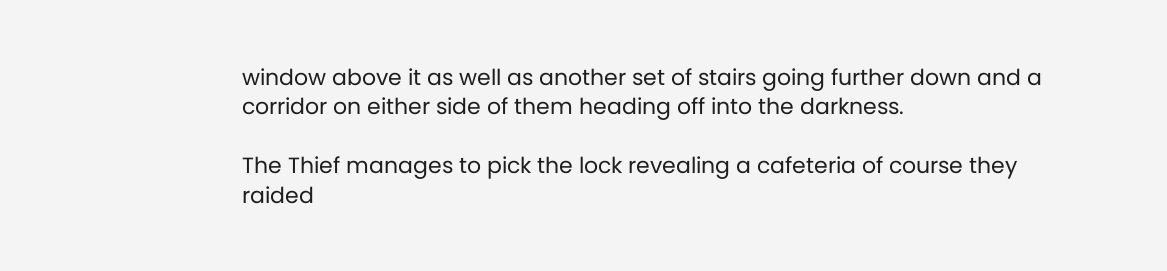window above it as well as another set of stairs going further down and a corridor on either side of them heading off into the darkness.

The Thief manages to pick the lock revealing a cafeteria of course they raided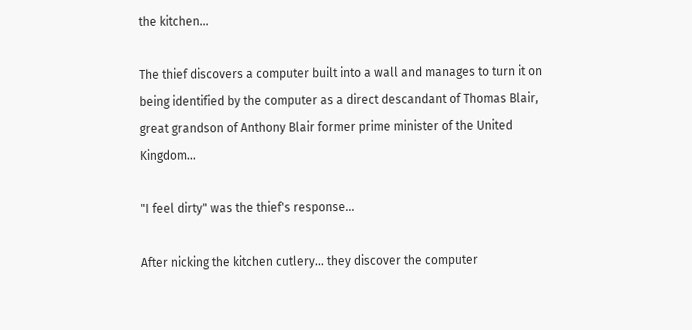the kitchen...

The thief discovers a computer built into a wall and manages to turn it on being identified by the computer as a direct descandant of Thomas Blair, great grandson of Anthony Blair former prime minister of the United Kingdom...

"I feel dirty" was the thief's response...

After nicking the kitchen cutlery... they discover the computer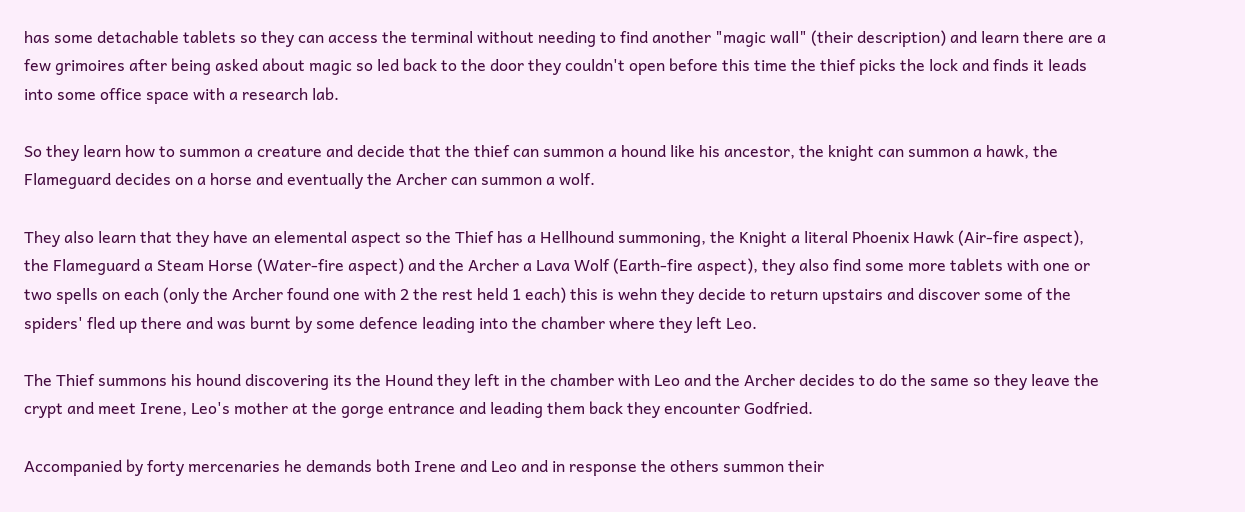has some detachable tablets so they can access the terminal without needing to find another "magic wall" (their description) and learn there are a few grimoires after being asked about magic so led back to the door they couldn't open before this time the thief picks the lock and finds it leads into some office space with a research lab.

So they learn how to summon a creature and decide that the thief can summon a hound like his ancestor, the knight can summon a hawk, the Flameguard decides on a horse and eventually the Archer can summon a wolf.

They also learn that they have an elemental aspect so the Thief has a Hellhound summoning, the Knight a literal Phoenix Hawk (Air-fire aspect), the Flameguard a Steam Horse (Water-fire aspect) and the Archer a Lava Wolf (Earth-fire aspect), they also find some more tablets with one or two spells on each (only the Archer found one with 2 the rest held 1 each) this is wehn they decide to return upstairs and discover some of the spiders' fled up there and was burnt by some defence leading into the chamber where they left Leo.

The Thief summons his hound discovering its the Hound they left in the chamber with Leo and the Archer decides to do the same so they leave the crypt and meet Irene, Leo's mother at the gorge entrance and leading them back they encounter Godfried.

Accompanied by forty mercenaries he demands both Irene and Leo and in response the others summon their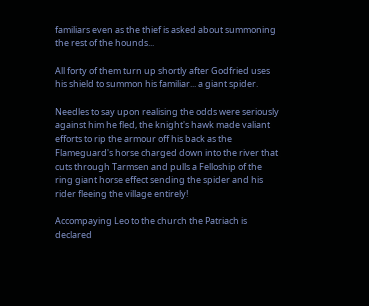familiars even as the thief is asked about summoning the rest of the hounds...

All forty of them turn up shortly after Godfried uses his shield to summon his familiar... a giant spider.

Needles to say upon realising the odds were seriously against him he fled, the knight's hawk made valiant efforts to rip the armour off his back as the Flameguard's horse charged down into the river that cuts through Tarmsen and pulls a Felloship of the ring giant horse effect sending the spider and his rider fleeing the village entirely!

Accompaying Leo to the church the Patriach is declared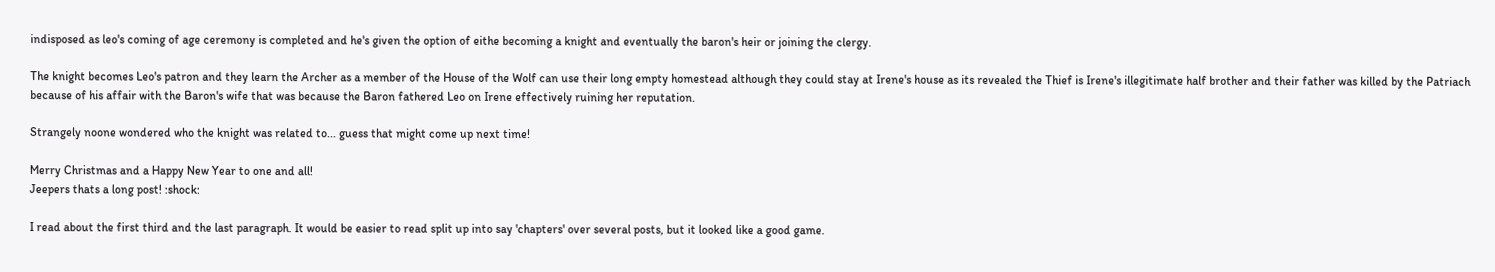indisposed as leo's coming of age ceremony is completed and he's given the option of eithe becoming a knight and eventually the baron's heir or joining the clergy.

The knight becomes Leo's patron and they learn the Archer as a member of the House of the Wolf can use their long empty homestead although they could stay at Irene's house as its revealed the Thief is Irene's illegitimate half brother and their father was killed by the Patriach because of his affair with the Baron's wife that was because the Baron fathered Leo on Irene effectively ruining her reputation.

Strangely noone wondered who the knight was related to... guess that might come up next time!

Merry Christmas and a Happy New Year to one and all!
Jeepers thats a long post! :shock:

I read about the first third and the last paragraph. It would be easier to read split up into say 'chapters' over several posts, but it looked like a good game.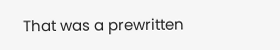That was a prewritten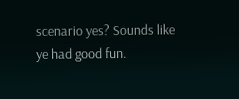scenario yes? Sounds like ye had good fun.